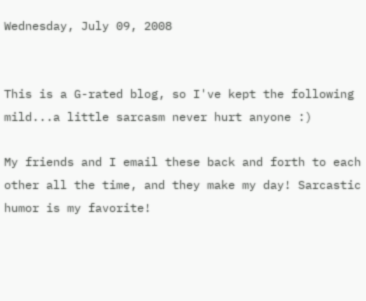Wednesday, July 09, 2008


This is a G-rated blog, so I've kept the following mild...a little sarcasm never hurt anyone :)

My friends and I email these back and forth to each other all the time, and they make my day! Sarcastic humor is my favorite!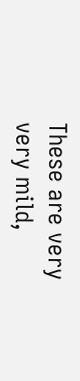These are very very mild,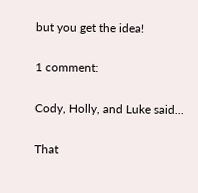but you get the idea!

1 comment:

Cody, Holly, and Luke said...

That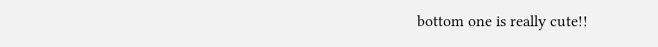bottom one is really cute!!